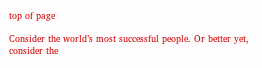top of page

Consider the world’s most successful people. Or better yet, consider the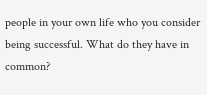people in your own life who you consider being successful. What do they have in common?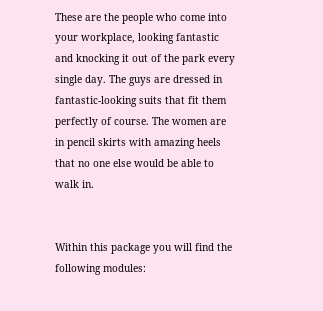These are the people who come into your workplace, looking fantastic and knocking it out of the park every single day. The guys are dressed in fantastic-looking suits that fit them perfectly of course. The women are in pencil skirts with amazing heels that no one else would be able to walk in.


Within this package you will find the following modules: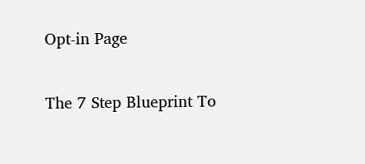Opt-in Page

The 7 Step Blueprint To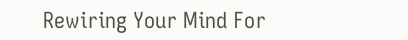Rewiring Your Mind For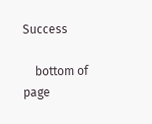Success

    bottom of page